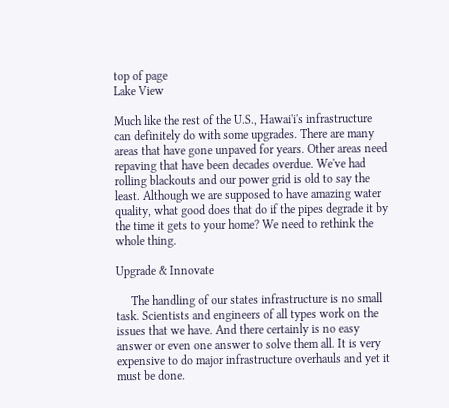top of page
Lake View

Much like the rest of the U.S., Hawai'i's infrastructure can definitely do with some upgrades. There are many areas that have gone unpaved for years. Other areas need repaving that have been decades overdue. We've had rolling blackouts and our power grid is old to say the least. Although we are supposed to have amazing water quality, what good does that do if the pipes degrade it by the time it gets to your home? We need to rethink the whole thing.

Upgrade & Innovate

     The handling of our states infrastructure is no small task. Scientists and engineers of all types work on the issues that we have. And there certainly is no easy answer or even one answer to solve them all. It is very expensive to do major infrastructure overhauls and yet it must be done.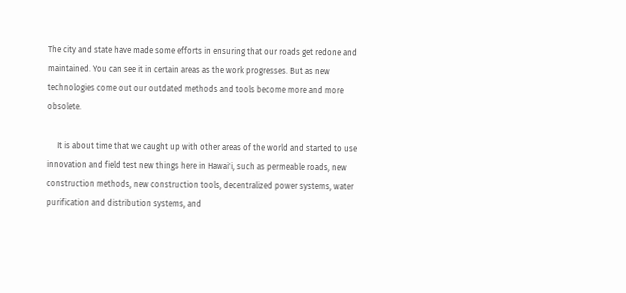The city and state have made some efforts in ensuring that our roads get redone and maintained. You can see it in certain areas as the work progresses. But as new technologies come out our outdated methods and tools become more and more obsolete.

     It is about time that we caught up with other areas of the world and started to use innovation and field test new things here in Hawai'i, such as permeable roads, new construction methods, new construction tools, decentralized power systems, water purification and distribution systems, and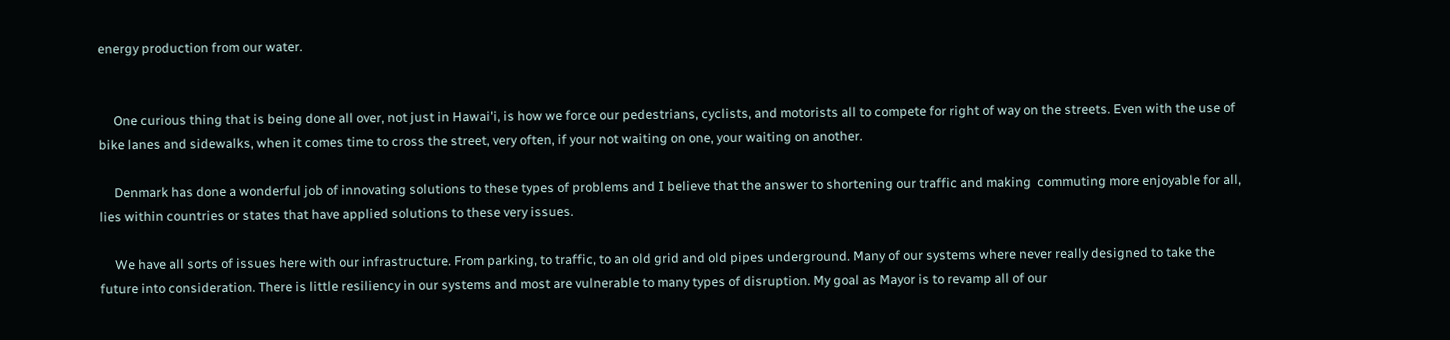energy production from our water.


     One curious thing that is being done all over, not just in Hawai'i, is how we force our pedestrians, cyclists, and motorists all to compete for right of way on the streets. Even with the use of bike lanes and sidewalks, when it comes time to cross the street, very often, if your not waiting on one, your waiting on another.

     Denmark has done a wonderful job of innovating solutions to these types of problems and I believe that the answer to shortening our traffic and making  commuting more enjoyable for all, lies within countries or states that have applied solutions to these very issues.

     We have all sorts of issues here with our infrastructure. From parking, to traffic, to an old grid and old pipes underground. Many of our systems where never really designed to take the future into consideration. There is little resiliency in our systems and most are vulnerable to many types of disruption. My goal as Mayor is to revamp all of our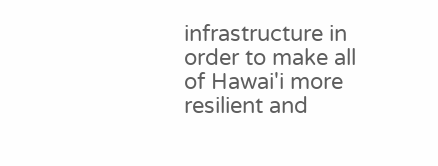infrastructure in order to make all of Hawai'i more resilient and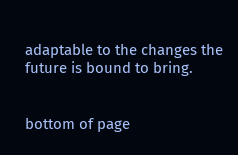adaptable to the changes the future is bound to bring.


bottom of page